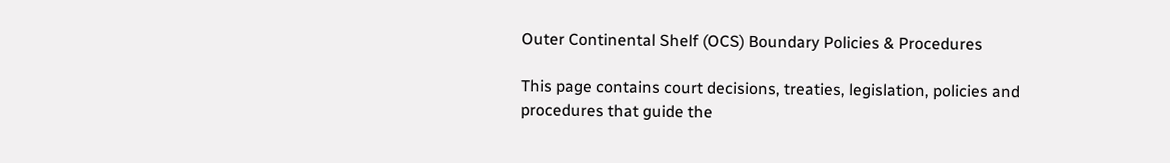Outer Continental Shelf (OCS) Boundary Policies & Procedures

This page contains court decisions, treaties, legislation, policies and procedures that guide the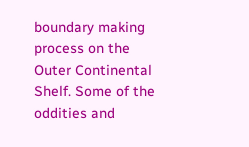boundary making process on the Outer Continental Shelf. Some of the oddities and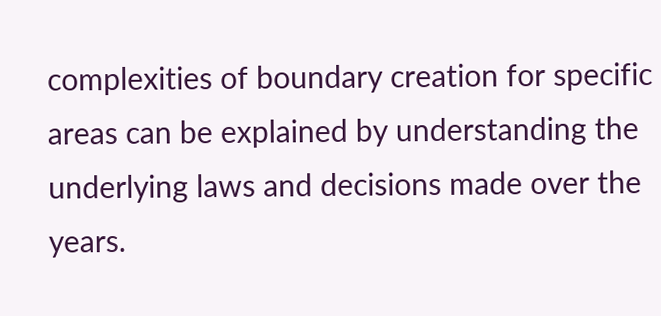complexities of boundary creation for specific areas can be explained by understanding the underlying laws and decisions made over the years.